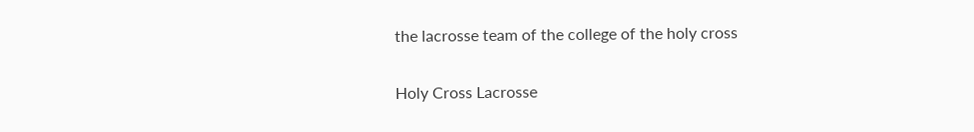the lacrosse team of the college of the holy cross

Holy Cross Lacrosse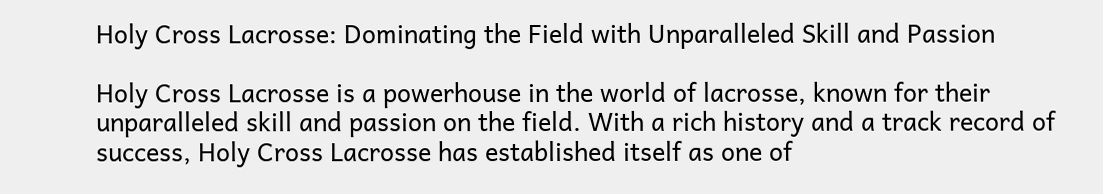Holy Cross Lacrosse: Dominating the Field with Unparalleled Skill and Passion

Holy Cross Lacrosse is a powerhouse in the world of lacrosse, known for their unparalleled skill and passion on the field. With a rich history and a track record of success, Holy Cross Lacrosse has established itself as one of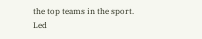the top teams in the sport. Led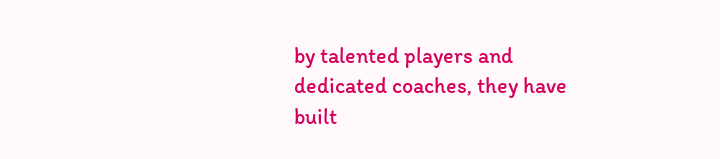by talented players and dedicated coaches, they have built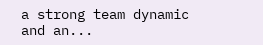a strong team dynamic and an...